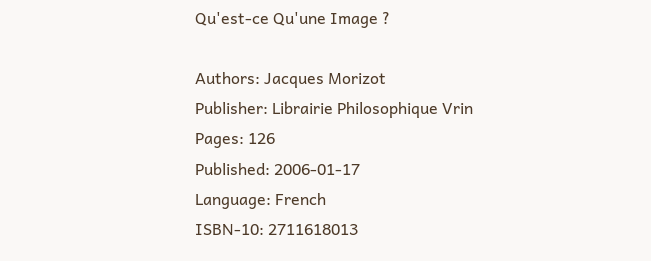Qu'est-ce Qu'une Image ?

Authors: Jacques Morizot
Publisher: Librairie Philosophique Vrin
Pages: 126
Published: 2006-01-17
Language: French
ISBN-10: 2711618013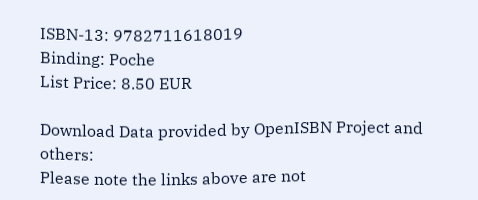ISBN-13: 9782711618019
Binding: Poche
List Price: 8.50 EUR

Download Data provided by OpenISBN Project and others:
Please note the links above are not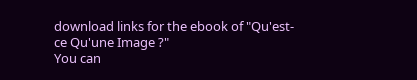download links for the ebook of "Qu'est-ce Qu'une Image ?"
You can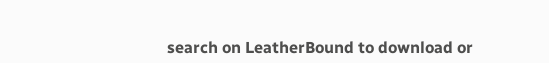search on LeatherBound to download or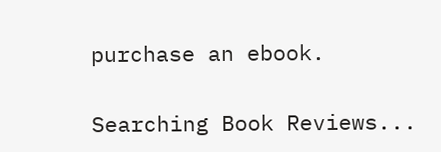purchase an ebook.

Searching Book Reviews...